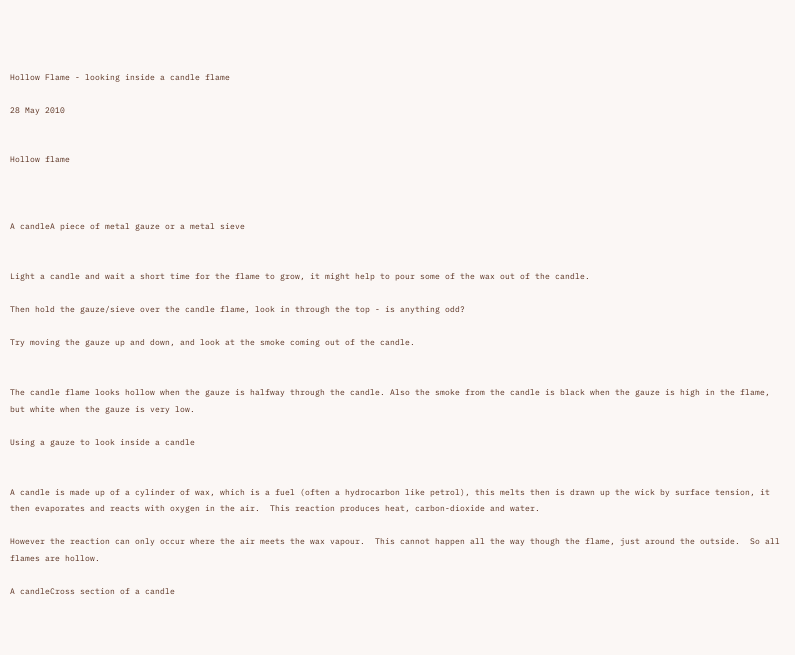Hollow Flame - looking inside a candle flame

28 May 2010


Hollow flame



A candleA piece of metal gauze or a metal sieve


Light a candle and wait a short time for the flame to grow, it might help to pour some of the wax out of the candle.

Then hold the gauze/sieve over the candle flame, look in through the top - is anything odd?

Try moving the gauze up and down, and look at the smoke coming out of the candle.


The candle flame looks hollow when the gauze is halfway through the candle. Also the smoke from the candle is black when the gauze is high in the flame, but white when the gauze is very low.

Using a gauze to look inside a candle


A candle is made up of a cylinder of wax, which is a fuel (often a hydrocarbon like petrol), this melts then is drawn up the wick by surface tension, it then evaporates and reacts with oxygen in the air.  This reaction produces heat, carbon-dioxide and water.

However the reaction can only occur where the air meets the wax vapour.  This cannot happen all the way though the flame, just around the outside.  So all flames are hollow.

A candleCross section of a candle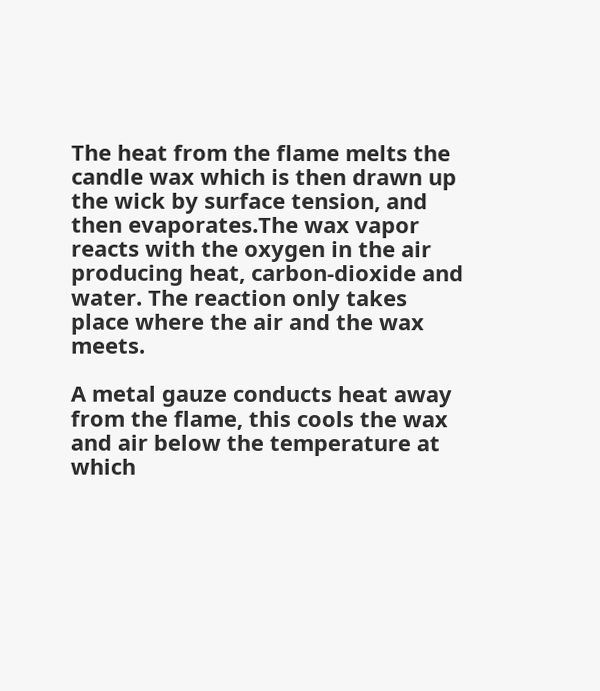The heat from the flame melts the candle wax which is then drawn up the wick by surface tension, and then evaporates.The wax vapor reacts with the oxygen in the air producing heat, carbon-dioxide and water. The reaction only takes place where the air and the wax meets.

A metal gauze conducts heat away from the flame, this cools the wax and air below the temperature at which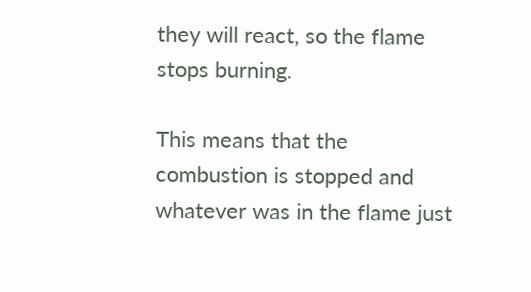they will react, so the flame stops burning.

This means that the combustion is stopped and whatever was in the flame just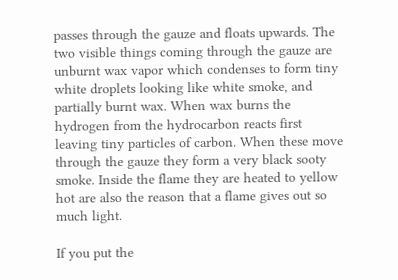passes through the gauze and floats upwards. The two visible things coming through the gauze are unburnt wax vapor which condenses to form tiny white droplets looking like white smoke, and partially burnt wax. When wax burns the hydrogen from the hydrocarbon reacts first leaving tiny particles of carbon. When these move through the gauze they form a very black sooty smoke. Inside the flame they are heated to yellow hot are also the reason that a flame gives out so much light.

If you put the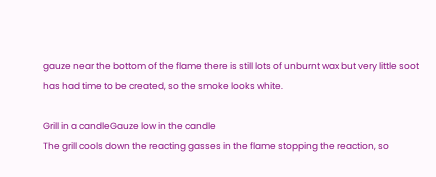gauze near the bottom of the flame there is still lots of unburnt wax but very little soot has had time to be created, so the smoke looks white.

Grill in a candleGauze low in the candle
The grill cools down the reacting gasses in the flame stopping the reaction, so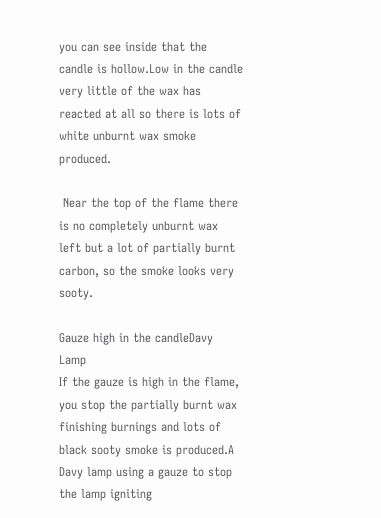you can see inside that the candle is hollow.Low in the candle very little of the wax has reacted at all so there is lots of white unburnt wax smoke produced.

 Near the top of the flame there is no completely unburnt wax left but a lot of partially burnt carbon, so the smoke looks very sooty.

Gauze high in the candleDavy Lamp
If the gauze is high in the flame, you stop the partially burnt wax finishing burnings and lots of black sooty smoke is produced.A Davy lamp using a gauze to stop the lamp igniting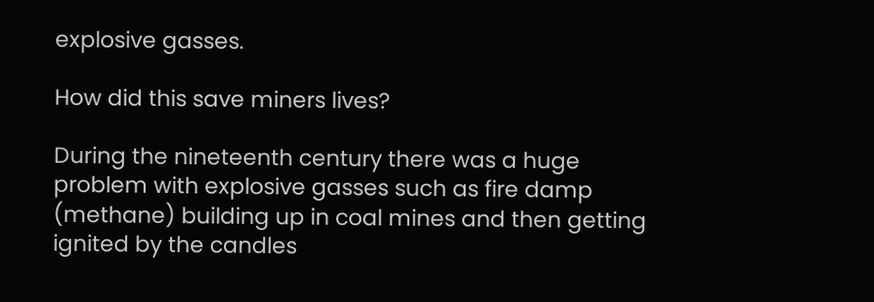explosive gasses.

How did this save miners lives?

During the nineteenth century there was a huge problem with explosive gasses such as fire damp (methane) building up in coal mines and then getting ignited by the candles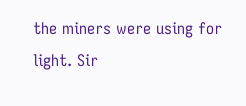the miners were using for light. Sir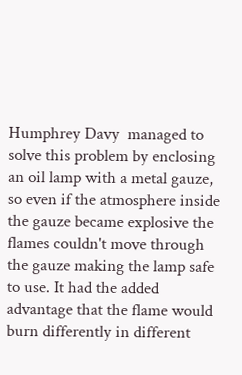Humphrey Davy  managed to solve this problem by enclosing an oil lamp with a metal gauze, so even if the atmosphere inside the gauze became explosive the flames couldn't move through the gauze making the lamp safe to use. It had the added advantage that the flame would burn differently in different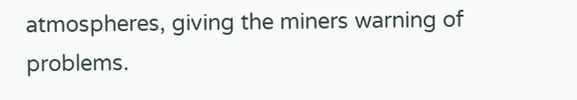atmospheres, giving the miners warning of problems.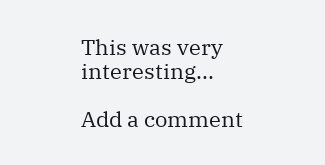This was very interesting...

Add a comment